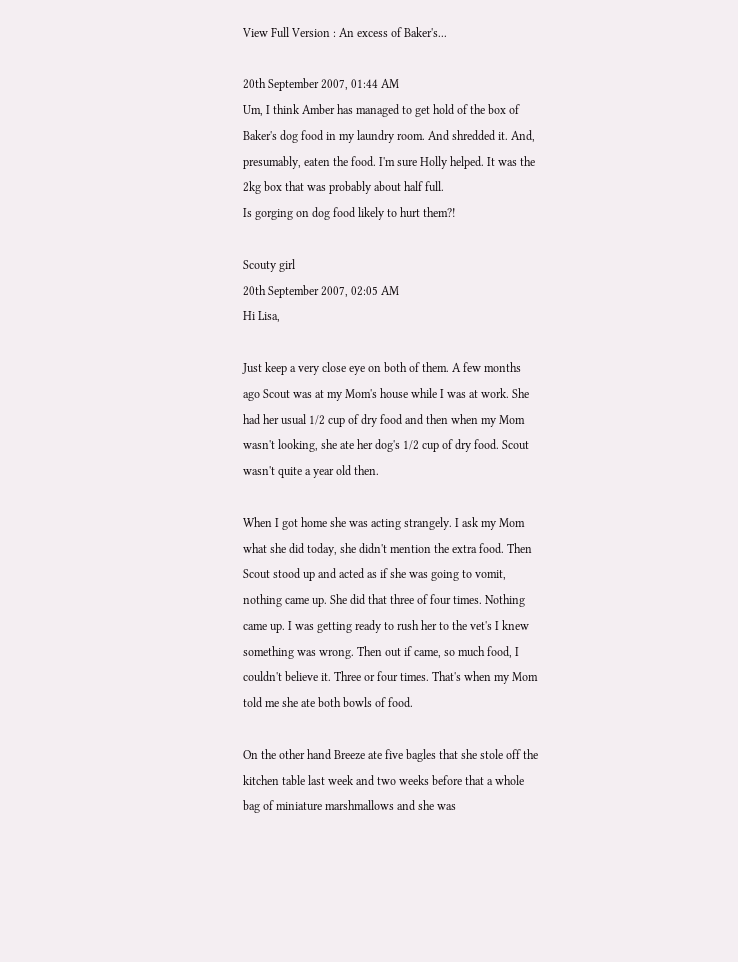View Full Version : An excess of Baker's...

20th September 2007, 01:44 AM
Um, I think Amber has managed to get hold of the box of Baker's dog food in my laundry room. And shredded it. And, presumably, eaten the food. I'm sure Holly helped. It was the 2kg box that was probably about half full.
Is gorging on dog food likely to hurt them?!

Scouty girl
20th September 2007, 02:05 AM
Hi Lisa,

Just keep a very close eye on both of them. A few months ago Scout was at my Mom's house while I was at work. She had her usual 1/2 cup of dry food and then when my Mom wasn't looking, she ate her dog's 1/2 cup of dry food. Scout wasn't quite a year old then.

When I got home she was acting strangely. I ask my Mom what she did today, she didn't mention the extra food. Then Scout stood up and acted as if she was going to vomit, nothing came up. She did that three of four times. Nothing came up. I was getting ready to rush her to the vet's I knew something was wrong. Then out if came, so much food, I couldn't believe it. Three or four times. That's when my Mom told me she ate both bowls of food.

On the other hand Breeze ate five bagles that she stole off the kitchen table last week and two weeks before that a whole bag of miniature marshmallows and she was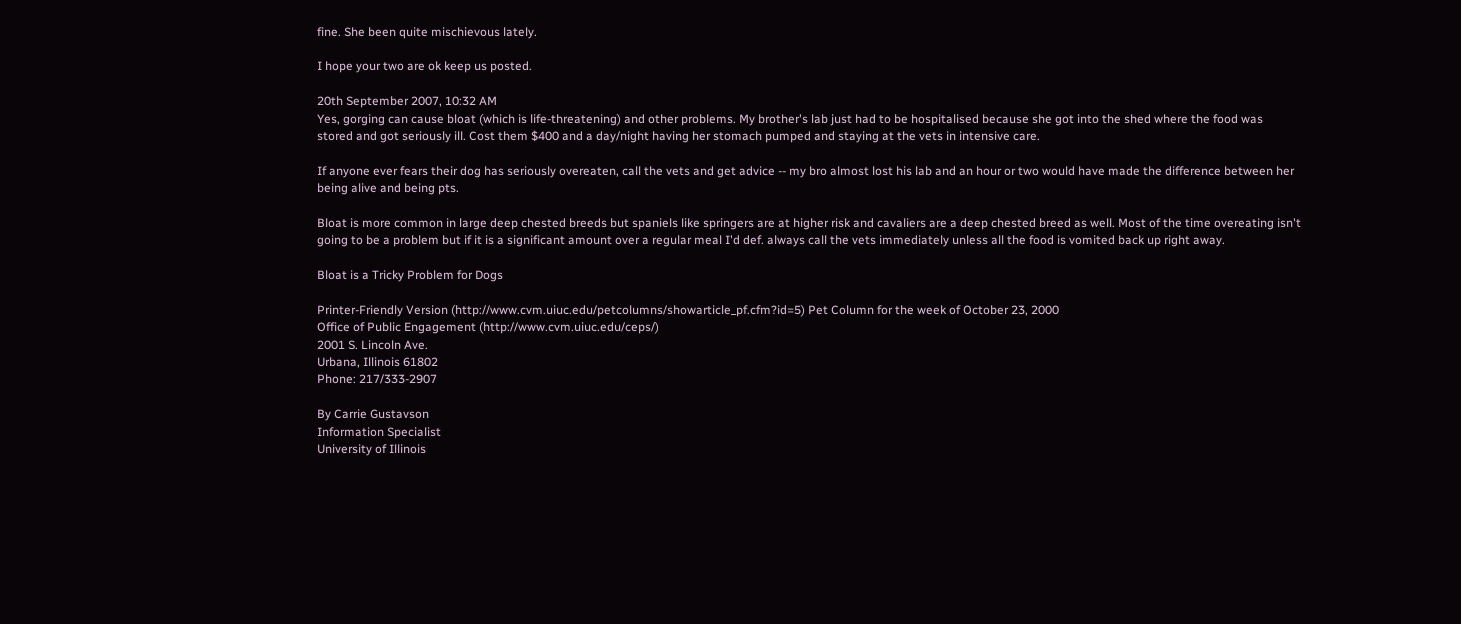fine. She been quite mischievous lately.

I hope your two are ok keep us posted.

20th September 2007, 10:32 AM
Yes, gorging can cause bloat (which is life-threatening) and other problems. My brother's lab just had to be hospitalised because she got into the shed where the food was stored and got seriously ill. Cost them $400 and a day/night having her stomach pumped and staying at the vets in intensive care.

If anyone ever fears their dog has seriously overeaten, call the vets and get advice -- my bro almost lost his lab and an hour or two would have made the difference between her being alive and being pts.

Bloat is more common in large deep chested breeds but spaniels like springers are at higher risk and cavaliers are a deep chested breed as well. Most of the time overeating isn't going to be a problem but if it is a significant amount over a regular meal I'd def. always call the vets immediately unless all the food is vomited back up right away.

Bloat is a Tricky Problem for Dogs

Printer-Friendly Version (http://www.cvm.uiuc.edu/petcolumns/showarticle_pf.cfm?id=5) Pet Column for the week of October 23, 2000
Office of Public Engagement (http://www.cvm.uiuc.edu/ceps/)
2001 S. Lincoln Ave.
Urbana, Illinois 61802
Phone: 217/333-2907

By Carrie Gustavson
Information Specialist
University of Illinois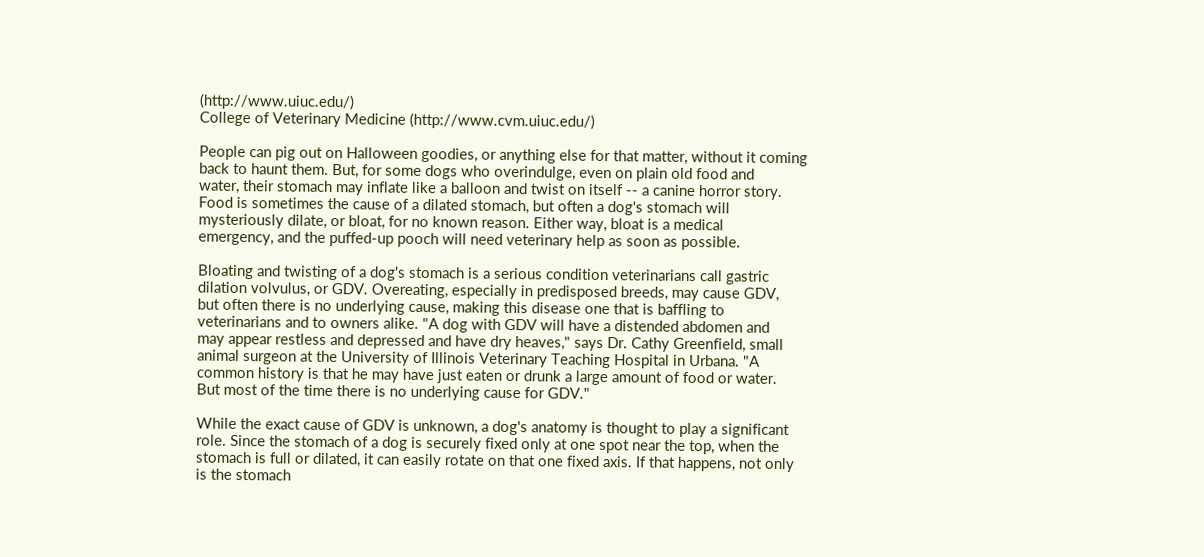(http://www.uiuc.edu/)
College of Veterinary Medicine (http://www.cvm.uiuc.edu/)

People can pig out on Halloween goodies, or anything else for that matter, without it coming
back to haunt them. But, for some dogs who overindulge, even on plain old food and
water, their stomach may inflate like a balloon and twist on itself -- a canine horror story.
Food is sometimes the cause of a dilated stomach, but often a dog's stomach will
mysteriously dilate, or bloat, for no known reason. Either way, bloat is a medical
emergency, and the puffed-up pooch will need veterinary help as soon as possible.

Bloating and twisting of a dog's stomach is a serious condition veterinarians call gastric
dilation volvulus, or GDV. Overeating, especially in predisposed breeds, may cause GDV,
but often there is no underlying cause, making this disease one that is baffling to
veterinarians and to owners alike. "A dog with GDV will have a distended abdomen and
may appear restless and depressed and have dry heaves," says Dr. Cathy Greenfield, small
animal surgeon at the University of Illinois Veterinary Teaching Hospital in Urbana. "A
common history is that he may have just eaten or drunk a large amount of food or water.
But most of the time there is no underlying cause for GDV."

While the exact cause of GDV is unknown, a dog's anatomy is thought to play a significant
role. Since the stomach of a dog is securely fixed only at one spot near the top, when the
stomach is full or dilated, it can easily rotate on that one fixed axis. If that happens, not only
is the stomach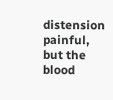distension painful, but the blood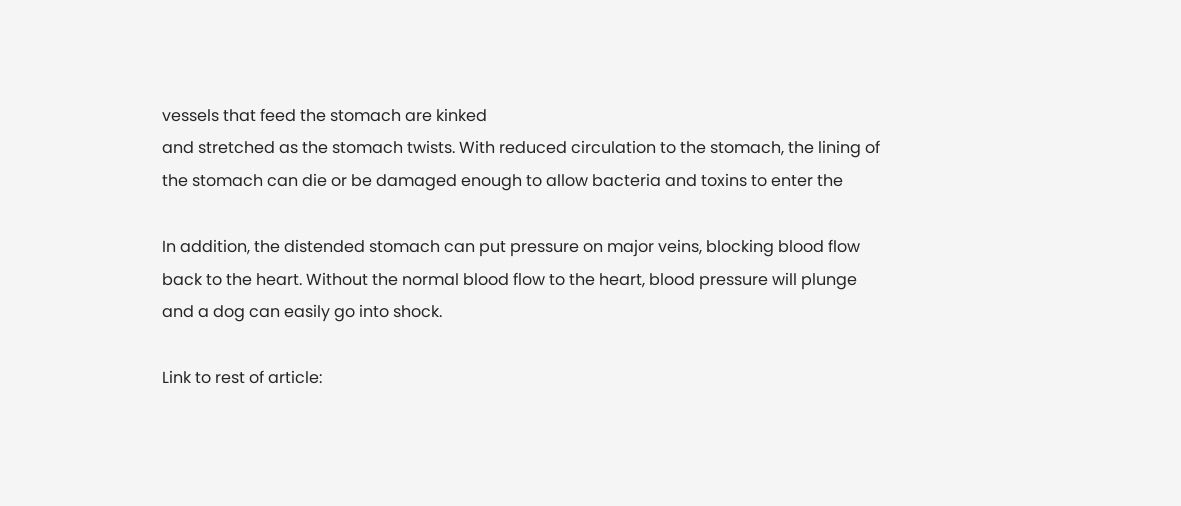vessels that feed the stomach are kinked
and stretched as the stomach twists. With reduced circulation to the stomach, the lining of
the stomach can die or be damaged enough to allow bacteria and toxins to enter the

In addition, the distended stomach can put pressure on major veins, blocking blood flow
back to the heart. Without the normal blood flow to the heart, blood pressure will plunge
and a dog can easily go into shock.

Link to rest of article: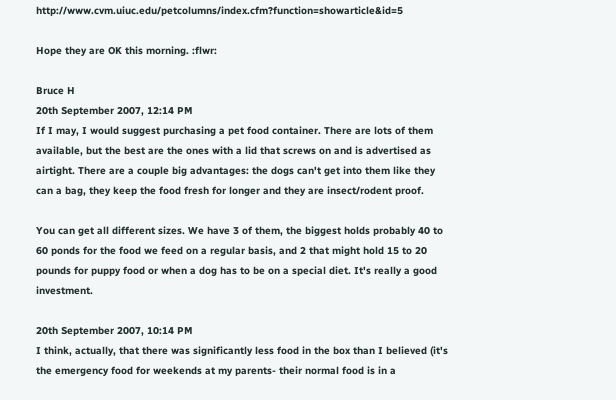http://www.cvm.uiuc.edu/petcolumns/index.cfm?function=showarticle&id=5

Hope they are OK this morning. :flwr:

Bruce H
20th September 2007, 12:14 PM
If I may, I would suggest purchasing a pet food container. There are lots of them available, but the best are the ones with a lid that screws on and is advertised as airtight. There are a couple big advantages: the dogs can't get into them like they can a bag, they keep the food fresh for longer and they are insect/rodent proof.

You can get all different sizes. We have 3 of them, the biggest holds probably 40 to 60 ponds for the food we feed on a regular basis, and 2 that might hold 15 to 20 pounds for puppy food or when a dog has to be on a special diet. It's really a good investment.

20th September 2007, 10:14 PM
I think, actually, that there was significantly less food in the box than I believed (it's the emergency food for weekends at my parents- their normal food is in a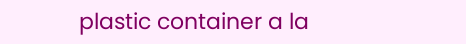plastic container a la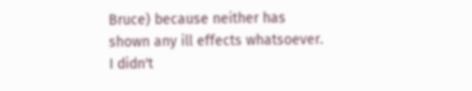Bruce) because neither has shown any ill effects whatsoever. I didn't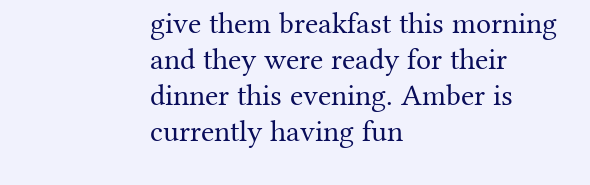give them breakfast this morning and they were ready for their dinner this evening. Amber is currently having fun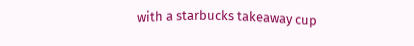with a starbucks takeaway cup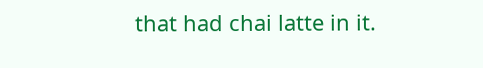that had chai latte in it.